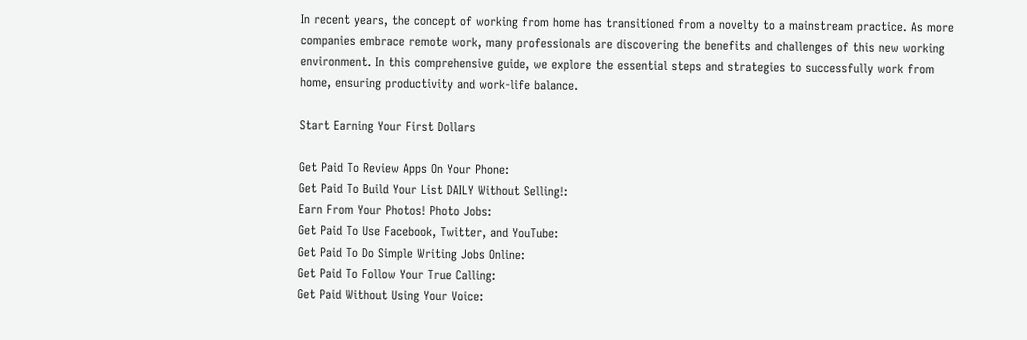In recent years, the concept of working from home has transitioned from a novelty to a mainstream practice. As more companies embrace remote work, many professionals are discovering the benefits and challenges of this new working environment. In this comprehensive guide, we explore the essential steps and strategies to successfully work from home, ensuring productivity and work-life balance.

Start Earning Your First Dollars

Get Paid To Review Apps On Your Phone:
Get Paid To Build Your List DAILY Without Selling!:
Earn From Your Photos! Photo Jobs:
Get Paid To Use Facebook, Twitter, and YouTube:
Get Paid To Do Simple Writing Jobs Online:
Get Paid To Follow Your True Calling:
Get Paid Without Using Your Voice: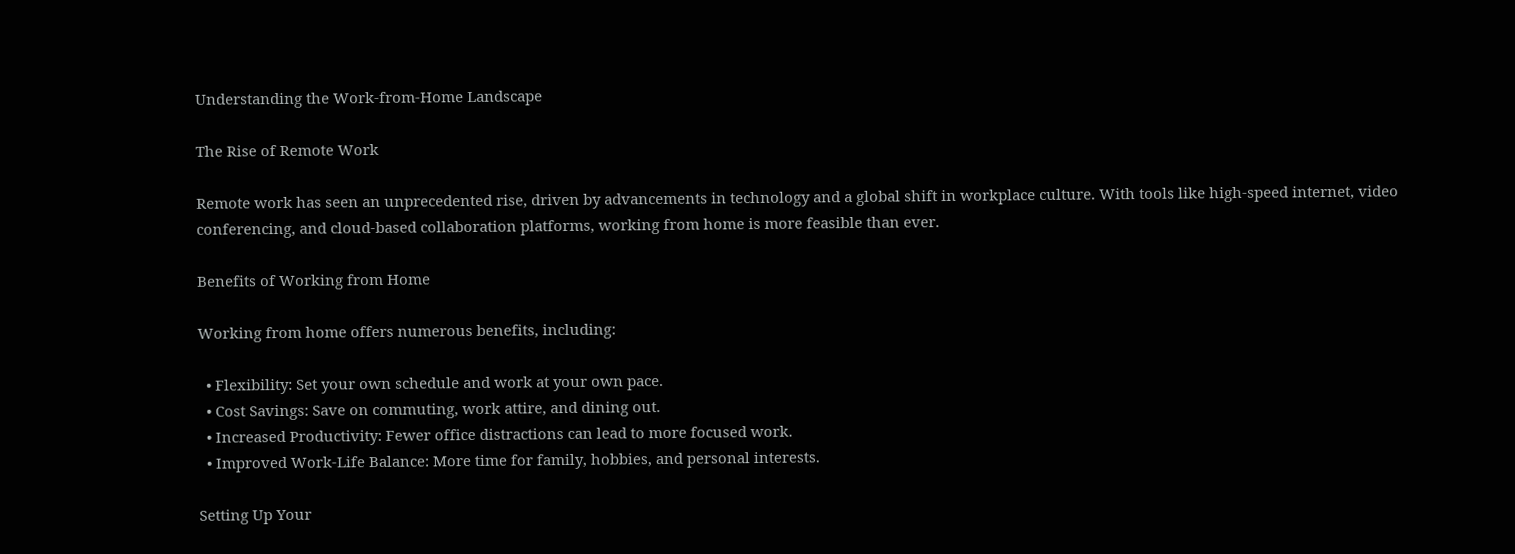Understanding the Work-from-Home Landscape

The Rise of Remote Work

Remote work has seen an unprecedented rise, driven by advancements in technology and a global shift in workplace culture. With tools like high-speed internet, video conferencing, and cloud-based collaboration platforms, working from home is more feasible than ever.

Benefits of Working from Home

Working from home offers numerous benefits, including:

  • Flexibility: Set your own schedule and work at your own pace.
  • Cost Savings: Save on commuting, work attire, and dining out.
  • Increased Productivity: Fewer office distractions can lead to more focused work.
  • Improved Work-Life Balance: More time for family, hobbies, and personal interests.

Setting Up Your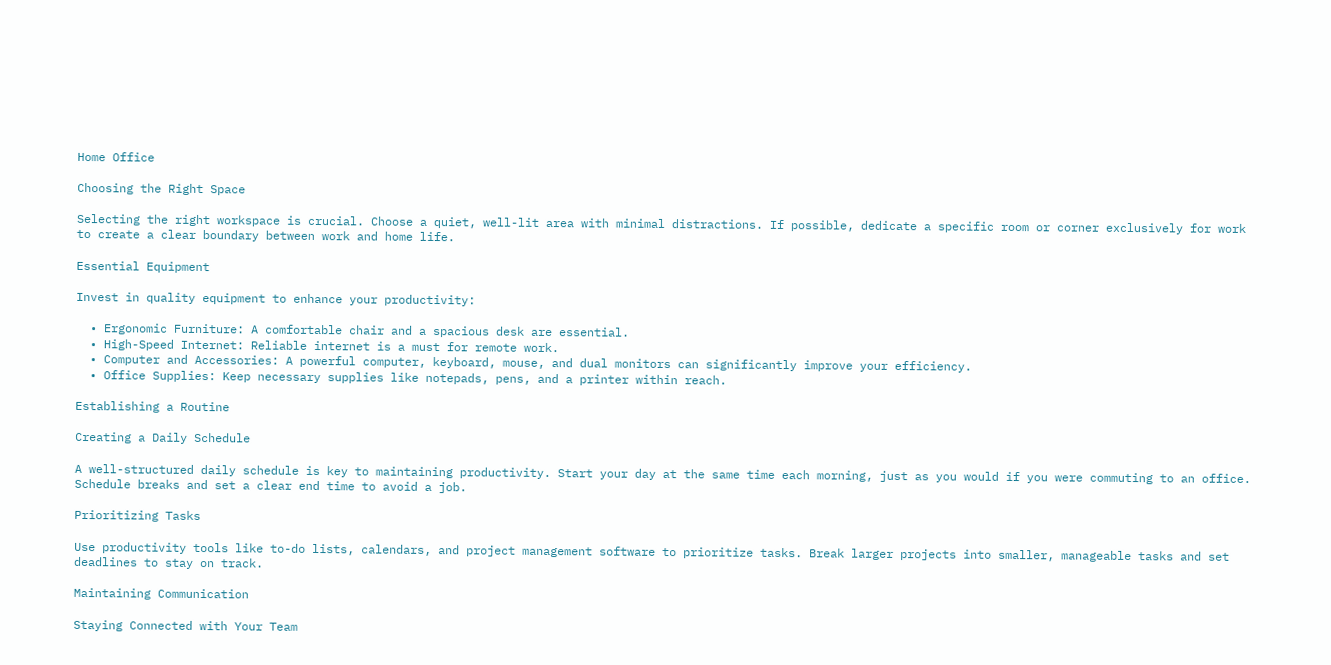Home Office

Choosing the Right Space

Selecting the right workspace is crucial. Choose a quiet, well-lit area with minimal distractions. If possible, dedicate a specific room or corner exclusively for work to create a clear boundary between work and home life.

Essential Equipment

Invest in quality equipment to enhance your productivity:

  • Ergonomic Furniture: A comfortable chair and a spacious desk are essential.
  • High-Speed Internet: Reliable internet is a must for remote work.
  • Computer and Accessories: A powerful computer, keyboard, mouse, and dual monitors can significantly improve your efficiency.
  • Office Supplies: Keep necessary supplies like notepads, pens, and a printer within reach.

Establishing a Routine

Creating a Daily Schedule

A well-structured daily schedule is key to maintaining productivity. Start your day at the same time each morning, just as you would if you were commuting to an office. Schedule breaks and set a clear end time to avoid a job.

Prioritizing Tasks

Use productivity tools like to-do lists, calendars, and project management software to prioritize tasks. Break larger projects into smaller, manageable tasks and set deadlines to stay on track.

Maintaining Communication

Staying Connected with Your Team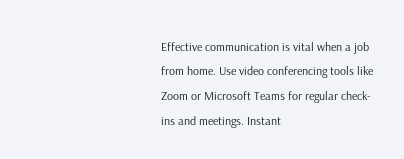Effective communication is vital when a job from home. Use video conferencing tools like Zoom or Microsoft Teams for regular check-ins and meetings. Instant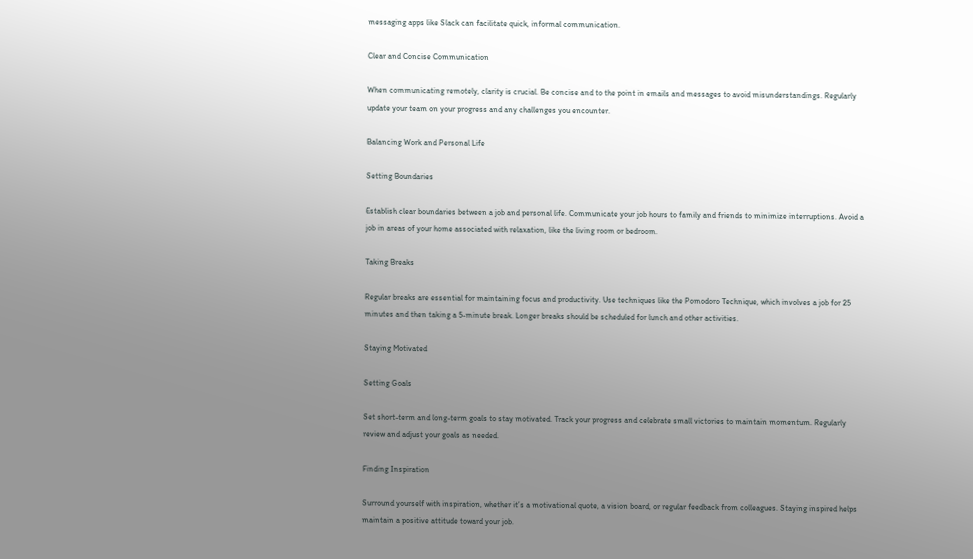messaging apps like Slack can facilitate quick, informal communication.

Clear and Concise Communication

When communicating remotely, clarity is crucial. Be concise and to the point in emails and messages to avoid misunderstandings. Regularly update your team on your progress and any challenges you encounter.

Balancing Work and Personal Life

Setting Boundaries

Establish clear boundaries between a job and personal life. Communicate your job hours to family and friends to minimize interruptions. Avoid a job in areas of your home associated with relaxation, like the living room or bedroom.

Taking Breaks

Regular breaks are essential for maintaining focus and productivity. Use techniques like the Pomodoro Technique, which involves a job for 25 minutes and then taking a 5-minute break. Longer breaks should be scheduled for lunch and other activities.

Staying Motivated

Setting Goals

Set short-term and long-term goals to stay motivated. Track your progress and celebrate small victories to maintain momentum. Regularly review and adjust your goals as needed.

Finding Inspiration

Surround yourself with inspiration, whether it’s a motivational quote, a vision board, or regular feedback from colleagues. Staying inspired helps maintain a positive attitude toward your job.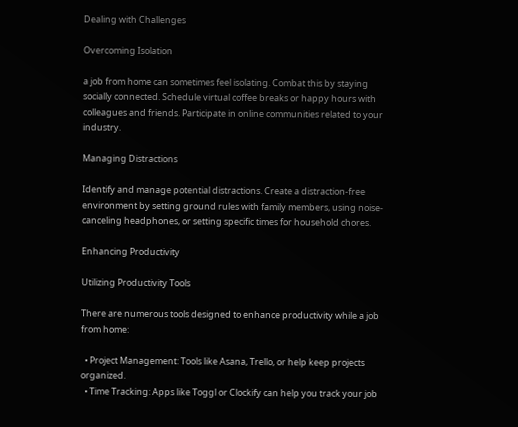Dealing with Challenges

Overcoming Isolation

a job from home can sometimes feel isolating. Combat this by staying socially connected. Schedule virtual coffee breaks or happy hours with colleagues and friends. Participate in online communities related to your industry.

Managing Distractions

Identify and manage potential distractions. Create a distraction-free environment by setting ground rules with family members, using noise-canceling headphones, or setting specific times for household chores.

Enhancing Productivity

Utilizing Productivity Tools

There are numerous tools designed to enhance productivity while a job from home:

  • Project Management: Tools like Asana, Trello, or help keep projects organized.
  • Time Tracking: Apps like Toggl or Clockify can help you track your job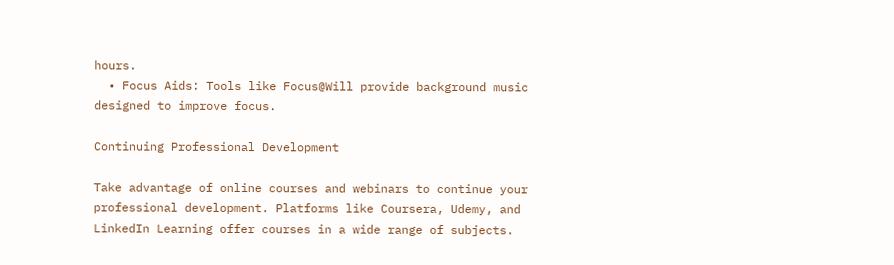hours.
  • Focus Aids: Tools like Focus@Will provide background music designed to improve focus.

Continuing Professional Development

Take advantage of online courses and webinars to continue your professional development. Platforms like Coursera, Udemy, and LinkedIn Learning offer courses in a wide range of subjects.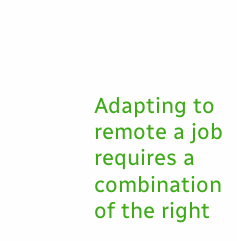Adapting to remote a job requires a combination of the right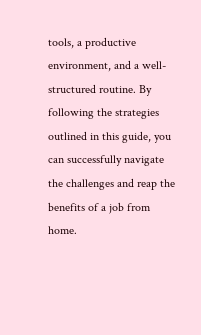tools, a productive environment, and a well-structured routine. By following the strategies outlined in this guide, you can successfully navigate the challenges and reap the benefits of a job from home.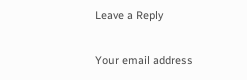Leave a Reply

Your email address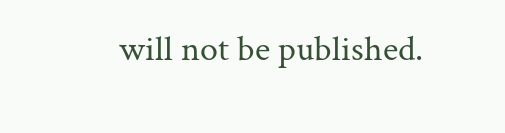will not be published.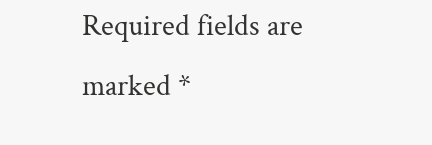Required fields are marked *